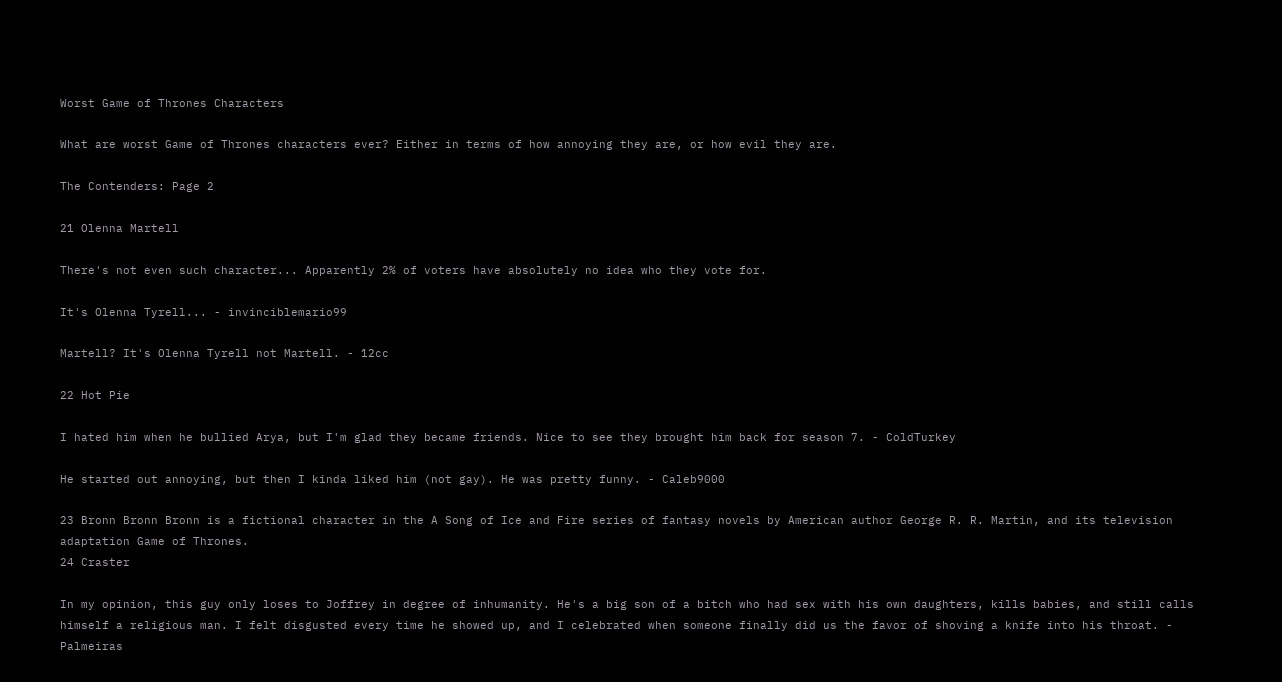Worst Game of Thrones Characters

What are worst Game of Thrones characters ever? Either in terms of how annoying they are, or how evil they are.

The Contenders: Page 2

21 Olenna Martell

There's not even such character... Apparently 2% of voters have absolutely no idea who they vote for.

It's Olenna Tyrell... - invinciblemario99

Martell? It's Olenna Tyrell not Martell. - 12cc

22 Hot Pie

I hated him when he bullied Arya, but I'm glad they became friends. Nice to see they brought him back for season 7. - ColdTurkey

He started out annoying, but then I kinda liked him (not gay). He was pretty funny. - Caleb9000

23 Bronn Bronn Bronn is a fictional character in the A Song of Ice and Fire series of fantasy novels by American author George R. R. Martin, and its television adaptation Game of Thrones.
24 Craster

In my opinion, this guy only loses to Joffrey in degree of inhumanity. He's a big son of a bitch who had sex with his own daughters, kills babies, and still calls himself a religious man. I felt disgusted every time he showed up, and I celebrated when someone finally did us the favor of shoving a knife into his throat. - Palmeiras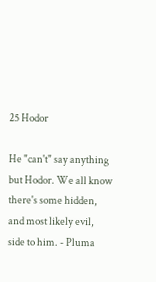25 Hodor

He "can't" say anything but Hodor. We all know there's some hidden, and most likely evil, side to him. - Pluma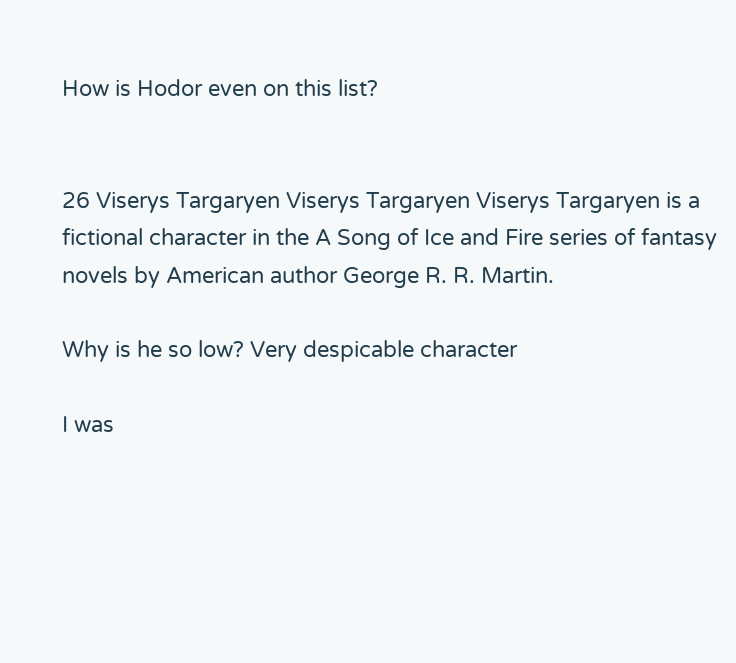How is Hodor even on this list?


26 Viserys Targaryen Viserys Targaryen Viserys Targaryen is a fictional character in the A Song of Ice and Fire series of fantasy novels by American author George R. R. Martin.

Why is he so low? Very despicable character

I was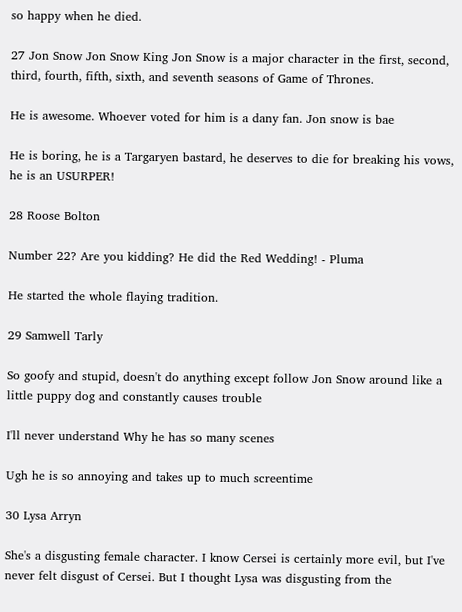so happy when he died.

27 Jon Snow Jon Snow King Jon Snow is a major character in the first, second, third, fourth, fifth, sixth, and seventh seasons of Game of Thrones.

He is awesome. Whoever voted for him is a dany fan. Jon snow is bae

He is boring, he is a Targaryen bastard, he deserves to die for breaking his vows, he is an USURPER!

28 Roose Bolton

Number 22? Are you kidding? He did the Red Wedding! - Pluma

He started the whole flaying tradition.

29 Samwell Tarly

So goofy and stupid, doesn't do anything except follow Jon Snow around like a little puppy dog and constantly causes trouble

I'll never understand Why he has so many scenes

Ugh he is so annoying and takes up to much screentime

30 Lysa Arryn

She's a disgusting female character. I know Cersei is certainly more evil, but I've never felt disgust of Cersei. But I thought Lysa was disgusting from the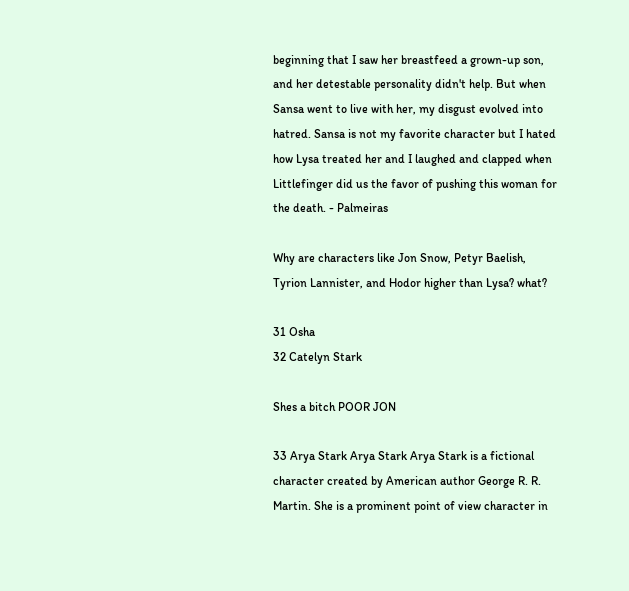beginning that I saw her breastfeed a grown-up son, and her detestable personality didn't help. But when Sansa went to live with her, my disgust evolved into hatred. Sansa is not my favorite character but I hated how Lysa treated her and I laughed and clapped when Littlefinger did us the favor of pushing this woman for the death. - Palmeiras

Why are characters like Jon Snow, Petyr Baelish, Tyrion Lannister, and Hodor higher than Lysa? what?

31 Osha
32 Catelyn Stark

Shes a bitch POOR JON

33 Arya Stark Arya Stark Arya Stark is a fictional character created by American author George R. R. Martin. She is a prominent point of view character in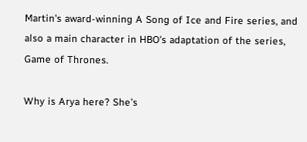Martin's award-winning A Song of Ice and Fire series, and also a main character in HBO's adaptation of the series, Game of Thrones.

Why is Arya here? She’s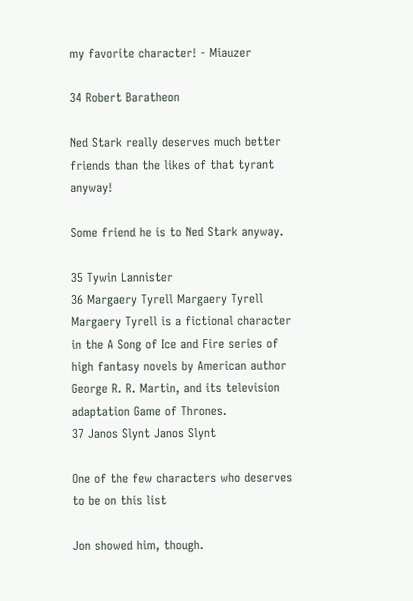my favorite character! - Miauzer

34 Robert Baratheon

Ned Stark really deserves much better friends than the likes of that tyrant anyway!

Some friend he is to Ned Stark anyway.

35 Tywin Lannister
36 Margaery Tyrell Margaery Tyrell Margaery Tyrell is a fictional character in the A Song of Ice and Fire series of high fantasy novels by American author George R. R. Martin, and its television adaptation Game of Thrones.
37 Janos Slynt Janos Slynt

One of the few characters who deserves to be on this list

Jon showed him, though.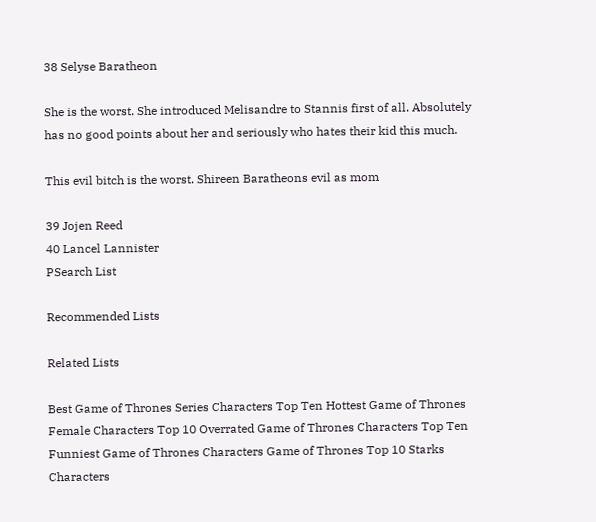38 Selyse Baratheon

She is the worst. She introduced Melisandre to Stannis first of all. Absolutely has no good points about her and seriously who hates their kid this much.

This evil bitch is the worst. Shireen Baratheons evil as mom

39 Jojen Reed
40 Lancel Lannister
PSearch List

Recommended Lists

Related Lists

Best Game of Thrones Series Characters Top Ten Hottest Game of Thrones Female Characters Top 10 Overrated Game of Thrones Characters Top Ten Funniest Game of Thrones Characters Game of Thrones Top 10 Starks Characters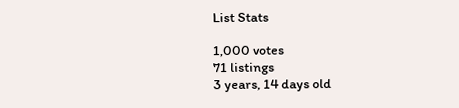List Stats

1,000 votes
71 listings
3 years, 14 days old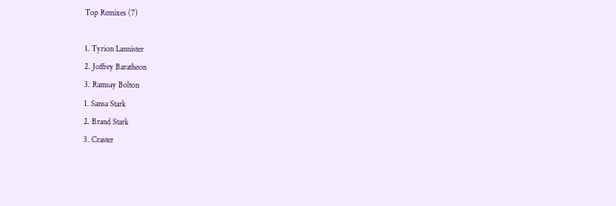Top Remixes (7)

1. Tyrion Lannister
2. Joffrey Baratheon
3. Ramsay Bolton
1. Sansa Stark
2. Brand Stark
3. Craster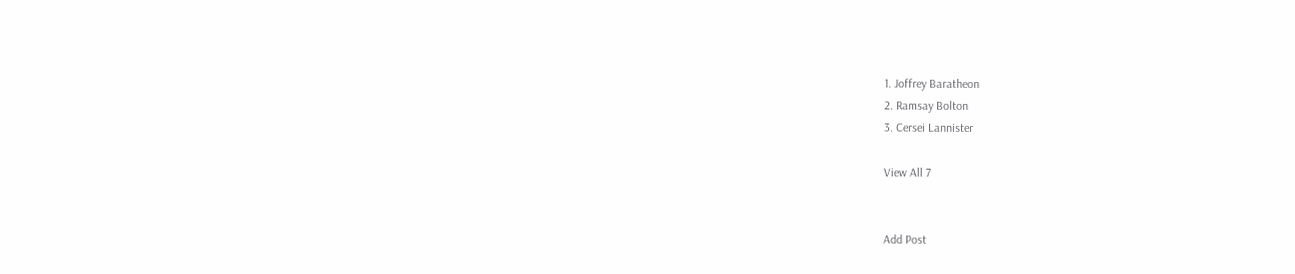1. Joffrey Baratheon
2. Ramsay Bolton
3. Cersei Lannister

View All 7


Add Post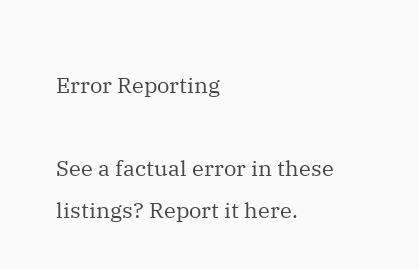Error Reporting

See a factual error in these listings? Report it here.